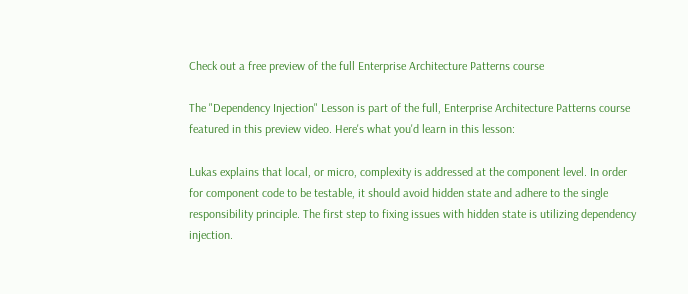Check out a free preview of the full Enterprise Architecture Patterns course

The "Dependency Injection" Lesson is part of the full, Enterprise Architecture Patterns course featured in this preview video. Here's what you'd learn in this lesson:

Lukas explains that local, or micro, complexity is addressed at the component level. In order for component code to be testable, it should avoid hidden state and adhere to the single responsibility principle. The first step to fixing issues with hidden state is utilizing dependency injection.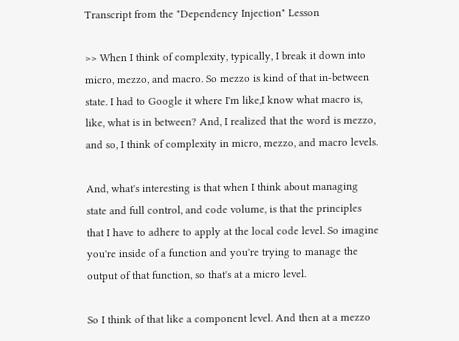Transcript from the "Dependency Injection" Lesson

>> When I think of complexity, typically, I break it down into micro, mezzo, and macro. So mezzo is kind of that in-between state. I had to Google it where I'm like,I know what macro is, like, what is in between? And, I realized that the word is mezzo, and so, I think of complexity in micro, mezzo, and macro levels.

And, what's interesting is that when I think about managing state and full control, and code volume, is that the principles that I have to adhere to apply at the local code level. So imagine you're inside of a function and you're trying to manage the output of that function, so that's at a micro level.

So I think of that like a component level. And then at a mezzo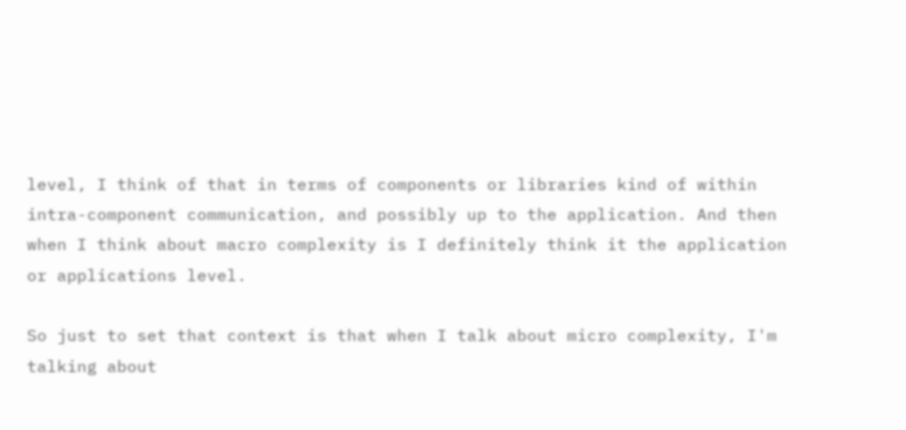level, I think of that in terms of components or libraries kind of within intra-component communication, and possibly up to the application. And then when I think about macro complexity is I definitely think it the application or applications level.

So just to set that context is that when I talk about micro complexity, I'm talking about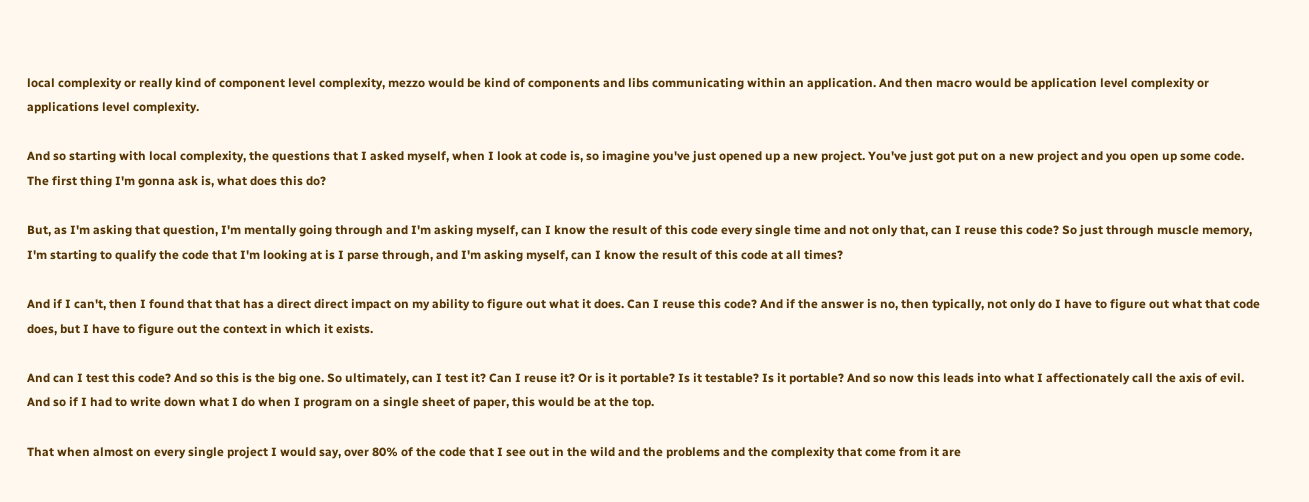local complexity or really kind of component level complexity, mezzo would be kind of components and libs communicating within an application. And then macro would be application level complexity or applications level complexity.

And so starting with local complexity, the questions that I asked myself, when I look at code is, so imagine you've just opened up a new project. You've just got put on a new project and you open up some code. The first thing I'm gonna ask is, what does this do?

But, as I'm asking that question, I'm mentally going through and I'm asking myself, can I know the result of this code every single time and not only that, can I reuse this code? So just through muscle memory, I'm starting to qualify the code that I'm looking at is I parse through, and I'm asking myself, can I know the result of this code at all times?

And if I can't, then I found that that has a direct direct impact on my ability to figure out what it does. Can I reuse this code? And if the answer is no, then typically, not only do I have to figure out what that code does, but I have to figure out the context in which it exists.

And can I test this code? And so this is the big one. So ultimately, can I test it? Can I reuse it? Or is it portable? Is it testable? Is it portable? And so now this leads into what I affectionately call the axis of evil. And so if I had to write down what I do when I program on a single sheet of paper, this would be at the top.

That when almost on every single project I would say, over 80% of the code that I see out in the wild and the problems and the complexity that come from it are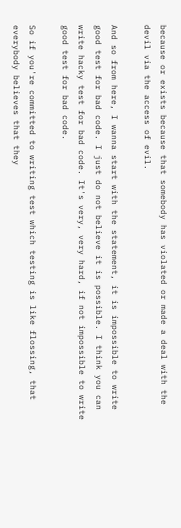because or exists because that somebody has violated or made a deal with the devil via the access of evil.

And so from here, I wanna start with the statement, it is impossible to write good test for bad code. I just do not believe it is possible. I think you can write hacky test for bad code. It's very, very hard, if not impossible to write good test for bad code.

So if you're committed to writing test which testing is like flossing, that everybody believes that they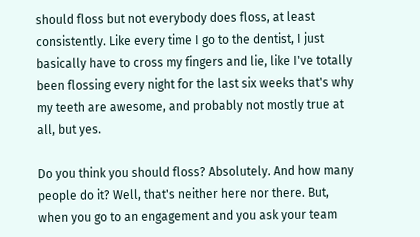should floss but not everybody does floss, at least consistently. Like every time I go to the dentist, I just basically have to cross my fingers and lie, like I've totally been flossing every night for the last six weeks that's why my teeth are awesome, and probably not mostly true at all, but yes.

Do you think you should floss? Absolutely. And how many people do it? Well, that's neither here nor there. But, when you go to an engagement and you ask your team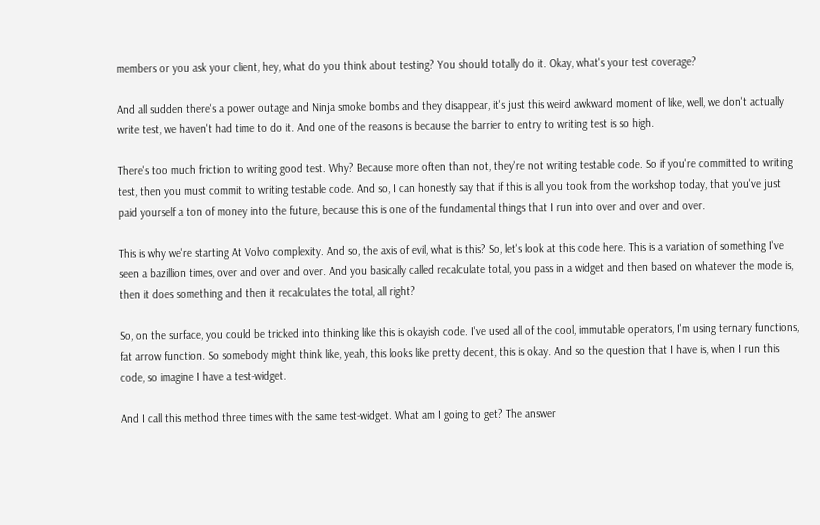members or you ask your client, hey, what do you think about testing? You should totally do it. Okay, what's your test coverage?

And all sudden there's a power outage and Ninja smoke bombs and they disappear, it's just this weird awkward moment of like, well, we don't actually write test, we haven't had time to do it. And one of the reasons is because the barrier to entry to writing test is so high.

There's too much friction to writing good test. Why? Because more often than not, they're not writing testable code. So if you're committed to writing test, then you must commit to writing testable code. And so, I can honestly say that if this is all you took from the workshop today, that you've just paid yourself a ton of money into the future, because this is one of the fundamental things that I run into over and over and over.

This is why we're starting At Volvo complexity. And so, the axis of evil, what is this? So, let's look at this code here. This is a variation of something I've seen a bazillion times, over and over and over. And you basically called recalculate total, you pass in a widget and then based on whatever the mode is, then it does something and then it recalculates the total, all right?

So, on the surface, you could be tricked into thinking like this is okayish code. I've used all of the cool, immutable operators, I'm using ternary functions, fat arrow function. So somebody might think like, yeah, this looks like pretty decent, this is okay. And so the question that I have is, when I run this code, so imagine I have a test-widget.

And I call this method three times with the same test-widget. What am I going to get? The answer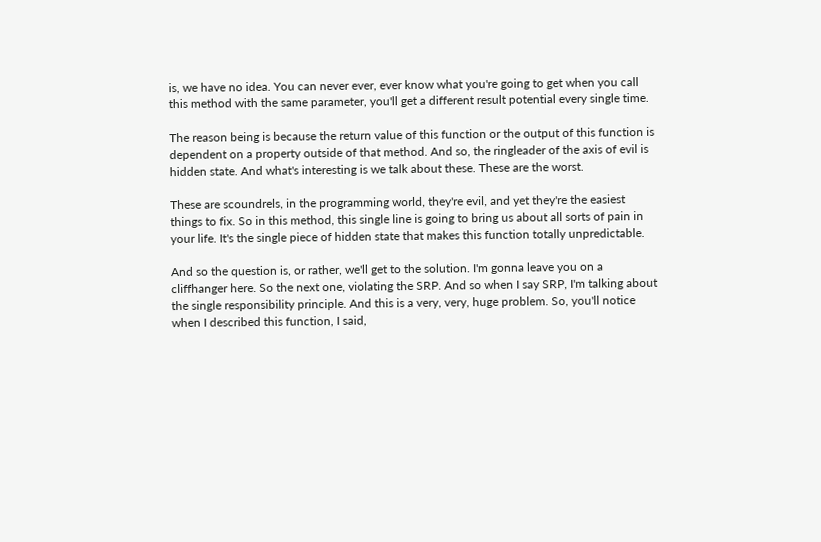is, we have no idea. You can never ever, ever know what you're going to get when you call this method with the same parameter, you'll get a different result potential every single time.

The reason being is because the return value of this function or the output of this function is dependent on a property outside of that method. And so, the ringleader of the axis of evil is hidden state. And what's interesting is we talk about these. These are the worst.

These are scoundrels, in the programming world, they're evil, and yet they're the easiest things to fix. So in this method, this single line is going to bring us about all sorts of pain in your life. It's the single piece of hidden state that makes this function totally unpredictable.

And so the question is, or rather, we'll get to the solution. I'm gonna leave you on a cliffhanger here. So the next one, violating the SRP. And so when I say SRP, I'm talking about the single responsibility principle. And this is a very, very, huge problem. So, you'll notice when I described this function, I said,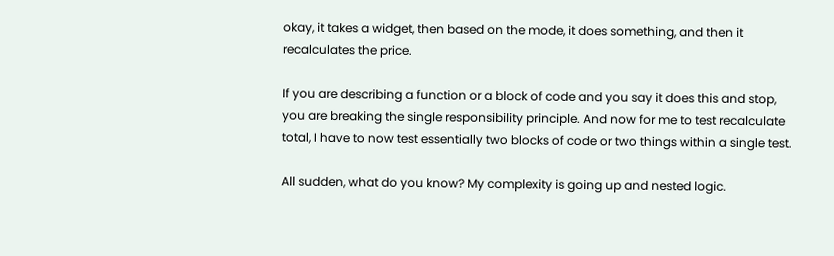okay, it takes a widget, then based on the mode, it does something, and then it recalculates the price.

If you are describing a function or a block of code and you say it does this and stop, you are breaking the single responsibility principle. And now for me to test recalculate total, I have to now test essentially two blocks of code or two things within a single test.

All sudden, what do you know? My complexity is going up and nested logic.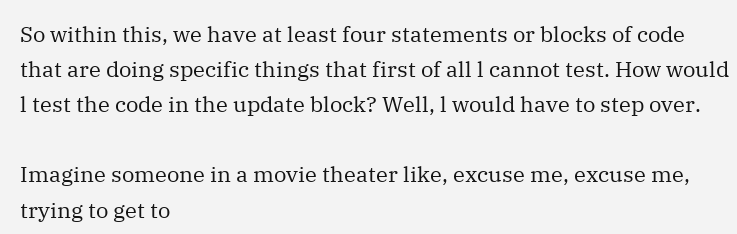So within this, we have at least four statements or blocks of code that are doing specific things that first of all l cannot test. How would l test the code in the update block? Well, l would have to step over.

Imagine someone in a movie theater like, excuse me, excuse me, trying to get to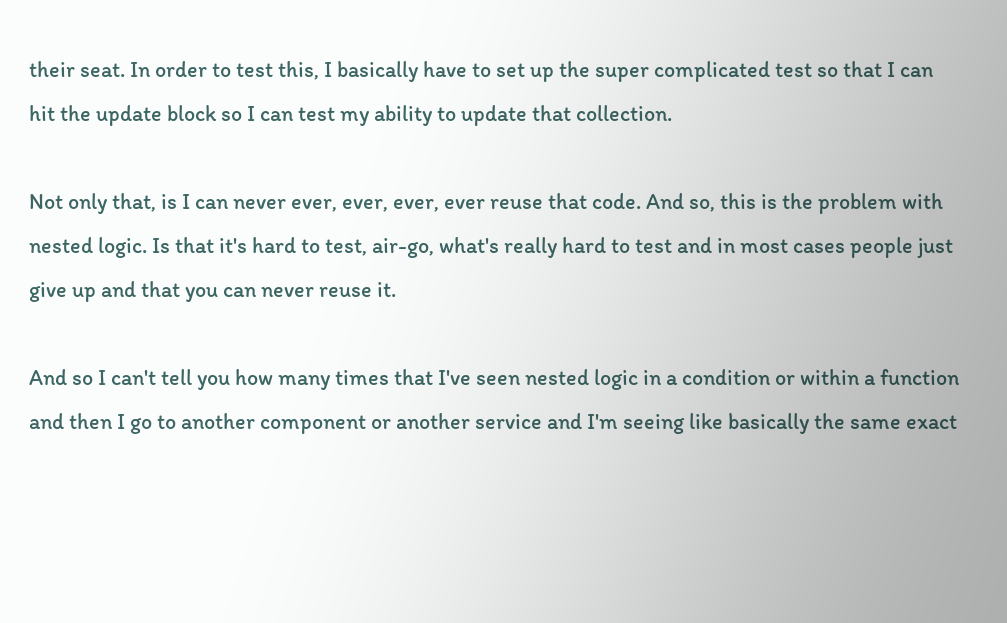their seat. In order to test this, I basically have to set up the super complicated test so that I can hit the update block so I can test my ability to update that collection.

Not only that, is I can never ever, ever, ever, ever reuse that code. And so, this is the problem with nested logic. Is that it's hard to test, air-go, what's really hard to test and in most cases people just give up and that you can never reuse it.

And so I can't tell you how many times that I've seen nested logic in a condition or within a function and then I go to another component or another service and I'm seeing like basically the same exact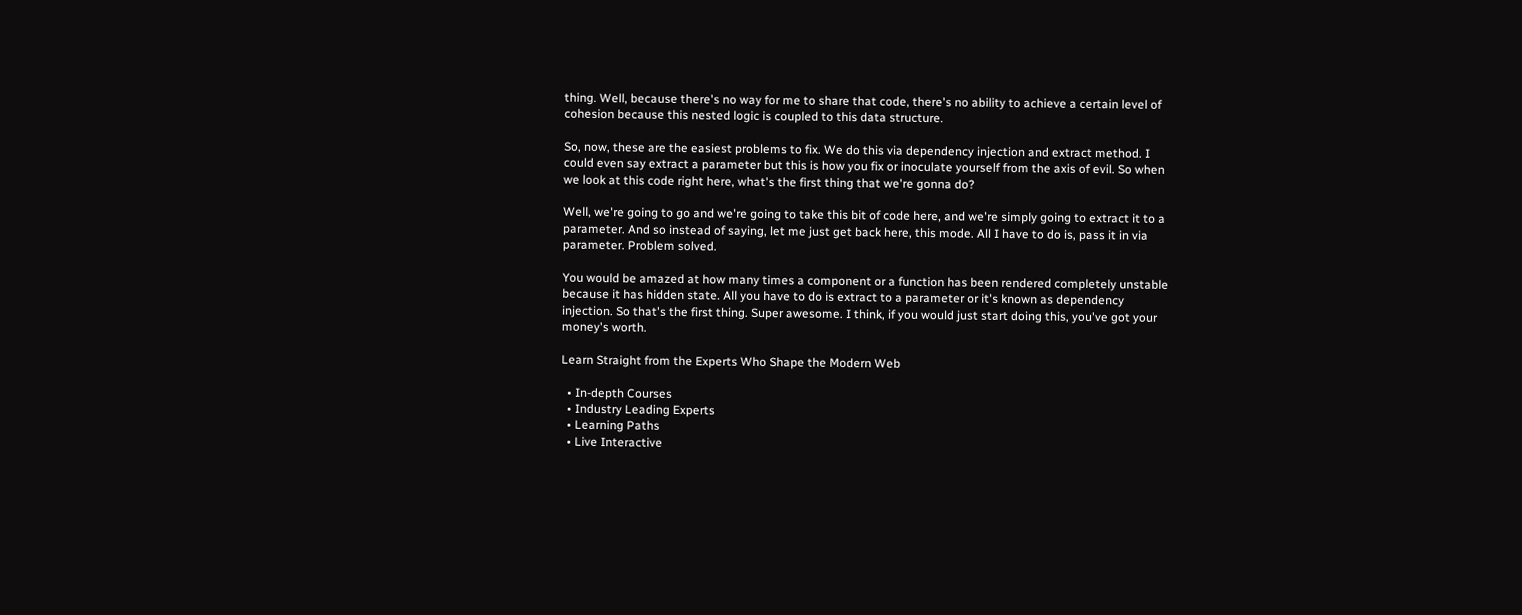thing. Well, because there's no way for me to share that code, there's no ability to achieve a certain level of cohesion because this nested logic is coupled to this data structure.

So, now, these are the easiest problems to fix. We do this via dependency injection and extract method. I could even say extract a parameter but this is how you fix or inoculate yourself from the axis of evil. So when we look at this code right here, what's the first thing that we're gonna do?

Well, we're going to go and we're going to take this bit of code here, and we're simply going to extract it to a parameter. And so instead of saying, let me just get back here, this mode. All I have to do is, pass it in via parameter. Problem solved.

You would be amazed at how many times a component or a function has been rendered completely unstable because it has hidden state. All you have to do is extract to a parameter or it's known as dependency injection. So that's the first thing. Super awesome. I think, if you would just start doing this, you've got your money's worth.

Learn Straight from the Experts Who Shape the Modern Web

  • In-depth Courses
  • Industry Leading Experts
  • Learning Paths
  • Live Interactive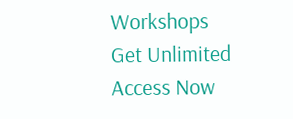Workshops
Get Unlimited Access Now